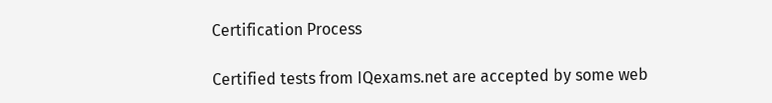Certification Process

Certified tests from IQexams.net are accepted by some web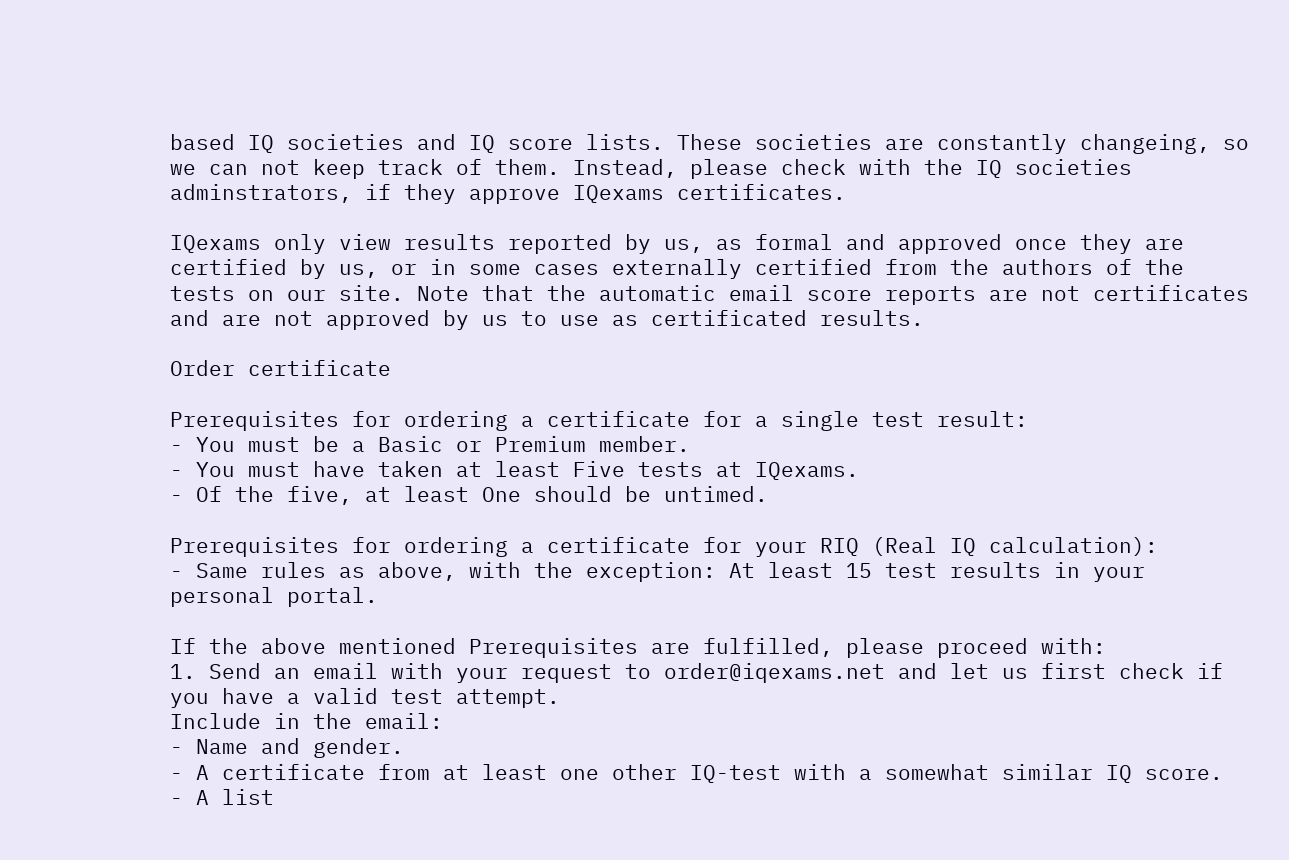based IQ societies and IQ score lists. These societies are constantly changeing, so we can not keep track of them. Instead, please check with the IQ societies adminstrators, if they approve IQexams certificates.

IQexams only view results reported by us, as formal and approved once they are certified by us, or in some cases externally certified from the authors of the tests on our site. Note that the automatic email score reports are not certificates and are not approved by us to use as certificated results.

Order certificate

Prerequisites for ordering a certificate for a single test result:
- You must be a Basic or Premium member.
- You must have taken at least Five tests at IQexams.
- Of the five, at least One should be untimed.

Prerequisites for ordering a certificate for your RIQ (Real IQ calculation):
- Same rules as above, with the exception: At least 15 test results in your personal portal.

If the above mentioned Prerequisites are fulfilled, please proceed with:
1. Send an email with your request to order@iqexams.net and let us first check if you have a valid test attempt.
Include in the email:
- Name and gender.
- A certificate from at least one other IQ-test with a somewhat similar IQ score.
- A list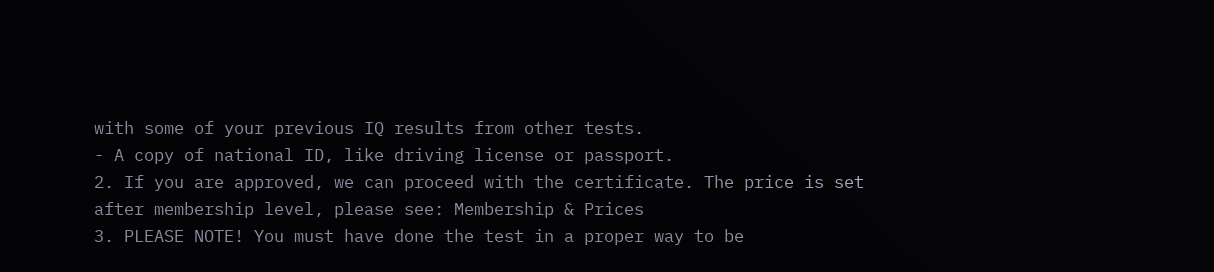with some of your previous IQ results from other tests.
- A copy of national ID, like driving license or passport.
2. If you are approved, we can proceed with the certificate. The price is set after membership level, please see: Membership & Prices
3. PLEASE NOTE! You must have done the test in a proper way to be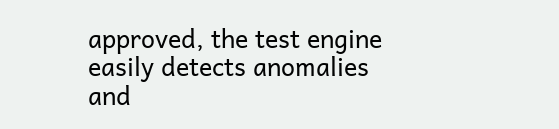approved, the test engine easily detects anomalies and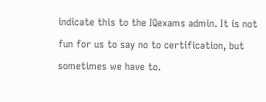indicate this to the IQexams admin. It is not fun for us to say no to certification, but sometimes we have to.